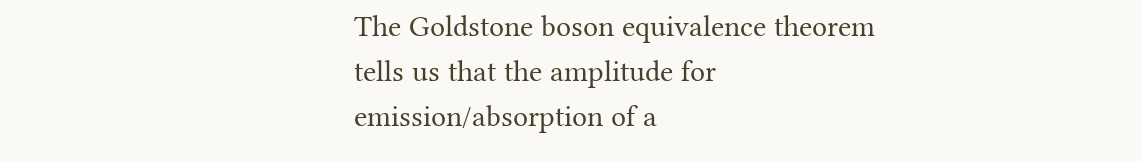The Goldstone boson equivalence theorem tells us that the amplitude for emission/absorption of a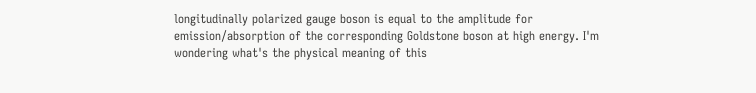longitudinally polarized gauge boson is equal to the amplitude for emission/absorption of the corresponding Goldstone boson at high energy. I'm wondering what's the physical meaning of this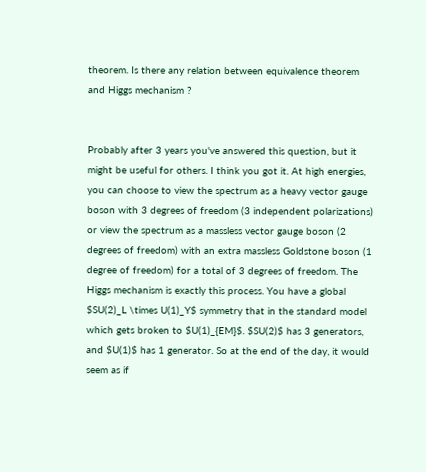theorem. Is there any relation between equivalence theorem and Higgs mechanism ?


Probably after 3 years you've answered this question, but it might be useful for others. I think you got it. At high energies, you can choose to view the spectrum as a heavy vector gauge boson with 3 degrees of freedom (3 independent polarizations) or view the spectrum as a massless vector gauge boson (2 degrees of freedom) with an extra massless Goldstone boson (1 degree of freedom) for a total of 3 degrees of freedom. The Higgs mechanism is exactly this process. You have a global $SU(2)_L \times U(1)_Y$ symmetry that in the standard model which gets broken to $U(1)_{EM}$. $SU(2)$ has 3 generators, and $U(1)$ has 1 generator. So at the end of the day, it would seem as if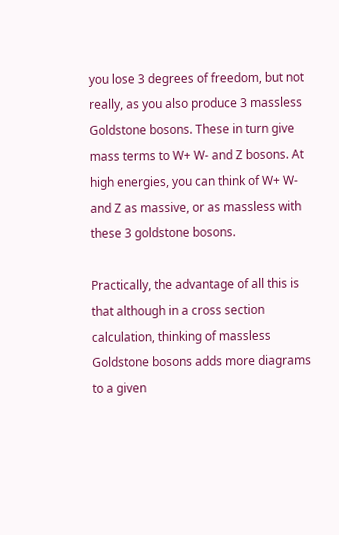you lose 3 degrees of freedom, but not really, as you also produce 3 massless Goldstone bosons. These in turn give mass terms to W+ W- and Z bosons. At high energies, you can think of W+ W- and Z as massive, or as massless with these 3 goldstone bosons.

Practically, the advantage of all this is that although in a cross section calculation, thinking of massless Goldstone bosons adds more diagrams to a given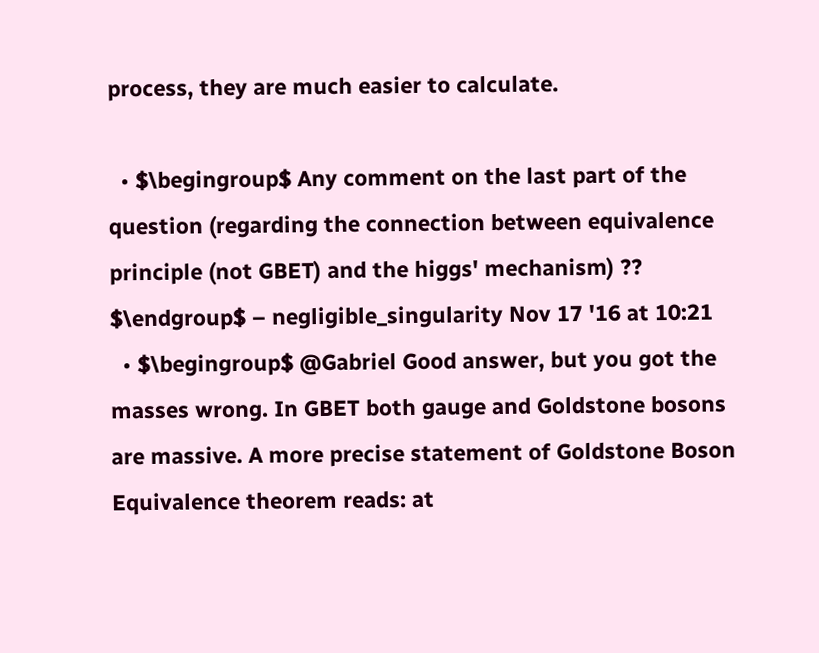process, they are much easier to calculate.

  • $\begingroup$ Any comment on the last part of the question (regarding the connection between equivalence principle (not GBET) and the higgs' mechanism) ?? $\endgroup$ – negligible_singularity Nov 17 '16 at 10:21
  • $\begingroup$ @Gabriel Good answer, but you got the masses wrong. In GBET both gauge and Goldstone bosons are massive. A more precise statement of Goldstone Boson Equivalence theorem reads: at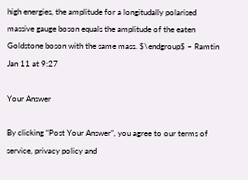high energies, the amplitude for a longitudally polarised massive gauge boson equals the amplitude of the eaten Goldstone boson with the same mass. $\endgroup$ – Ramtin Jan 11 at 9:27

Your Answer

By clicking “Post Your Answer”, you agree to our terms of service, privacy policy and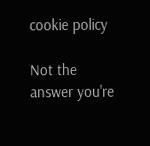cookie policy

Not the answer you're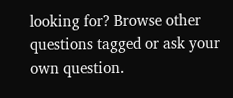looking for? Browse other questions tagged or ask your own question.